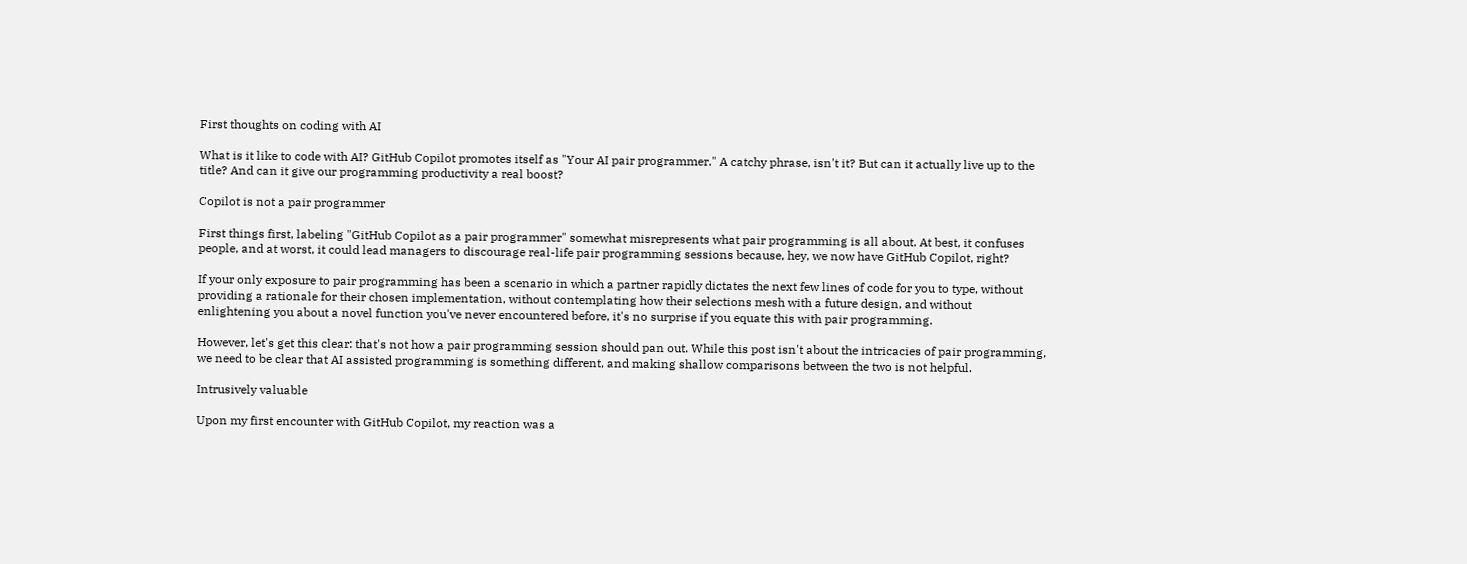First thoughts on coding with AI

What is it like to code with AI? GitHub Copilot promotes itself as "Your AI pair programmer." A catchy phrase, isn't it? But can it actually live up to the title? And can it give our programming productivity a real boost?

Copilot is not a pair programmer

First things first, labeling "GitHub Copilot as a pair programmer" somewhat misrepresents what pair programming is all about. At best, it confuses people, and at worst, it could lead managers to discourage real-life pair programming sessions because, hey, we now have GitHub Copilot, right?

If your only exposure to pair programming has been a scenario in which a partner rapidly dictates the next few lines of code for you to type, without providing a rationale for their chosen implementation, without contemplating how their selections mesh with a future design, and without enlightening you about a novel function you've never encountered before, it's no surprise if you equate this with pair programming.

However, let's get this clear: that's not how a pair programming session should pan out. While this post isn't about the intricacies of pair programming, we need to be clear that AI assisted programming is something different, and making shallow comparisons between the two is not helpful.

Intrusively valuable

Upon my first encounter with GitHub Copilot, my reaction was a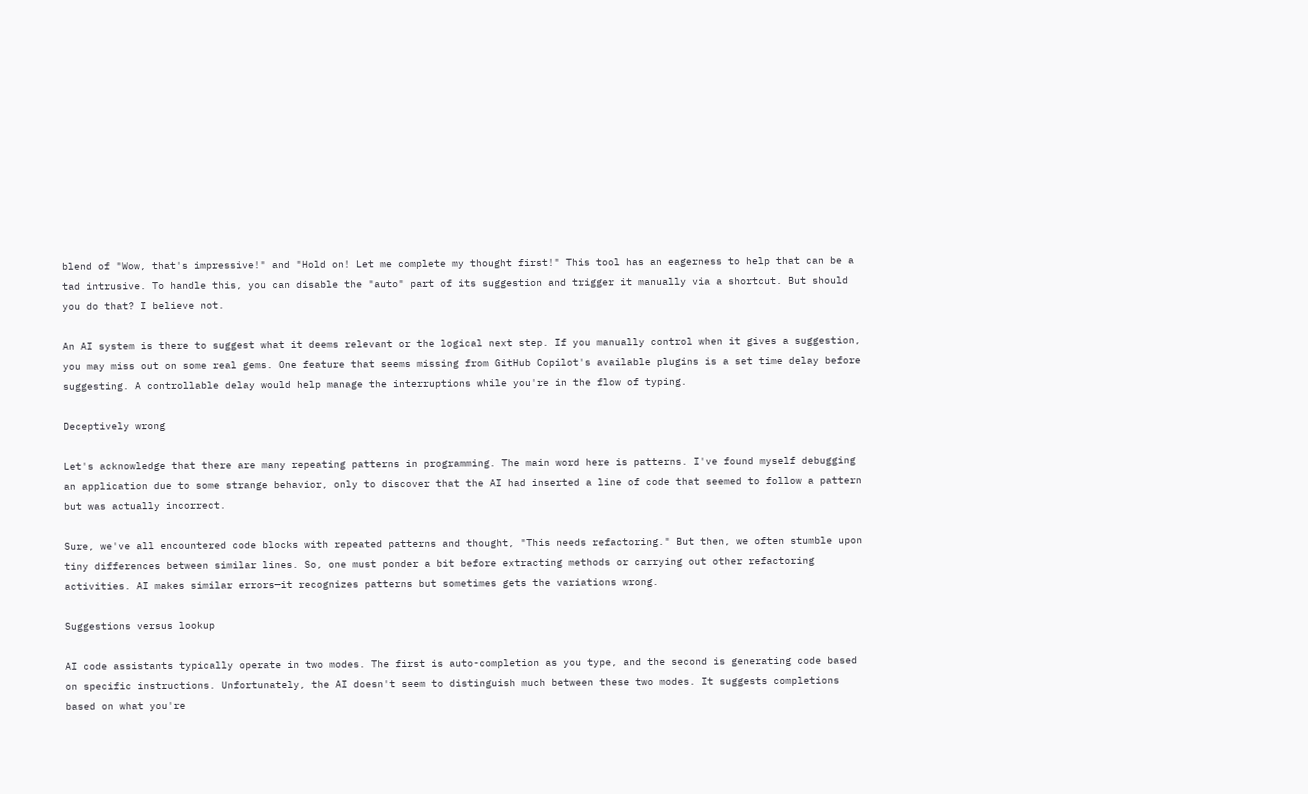blend of "Wow, that's impressive!" and "Hold on! Let me complete my thought first!" This tool has an eagerness to help that can be a tad intrusive. To handle this, you can disable the "auto" part of its suggestion and trigger it manually via a shortcut. But should you do that? I believe not.

An AI system is there to suggest what it deems relevant or the logical next step. If you manually control when it gives a suggestion, you may miss out on some real gems. One feature that seems missing from GitHub Copilot's available plugins is a set time delay before suggesting. A controllable delay would help manage the interruptions while you're in the flow of typing.

Deceptively wrong

Let's acknowledge that there are many repeating patterns in programming. The main word here is patterns. I've found myself debugging an application due to some strange behavior, only to discover that the AI had inserted a line of code that seemed to follow a pattern but was actually incorrect.

Sure, we've all encountered code blocks with repeated patterns and thought, "This needs refactoring." But then, we often stumble upon tiny differences between similar lines. So, one must ponder a bit before extracting methods or carrying out other refactoring activities. AI makes similar errors—it recognizes patterns but sometimes gets the variations wrong.

Suggestions versus lookup

AI code assistants typically operate in two modes. The first is auto-completion as you type, and the second is generating code based on specific instructions. Unfortunately, the AI doesn't seem to distinguish much between these two modes. It suggests completions based on what you're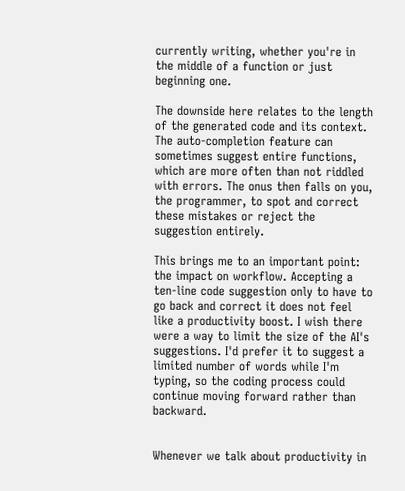currently writing, whether you're in the middle of a function or just beginning one.

The downside here relates to the length of the generated code and its context. The auto-completion feature can sometimes suggest entire functions, which are more often than not riddled with errors. The onus then falls on you, the programmer, to spot and correct these mistakes or reject the suggestion entirely.

This brings me to an important point: the impact on workflow. Accepting a ten-line code suggestion only to have to go back and correct it does not feel like a productivity boost. I wish there were a way to limit the size of the AI's suggestions. I'd prefer it to suggest a limited number of words while I'm typing, so the coding process could continue moving forward rather than backward.


Whenever we talk about productivity in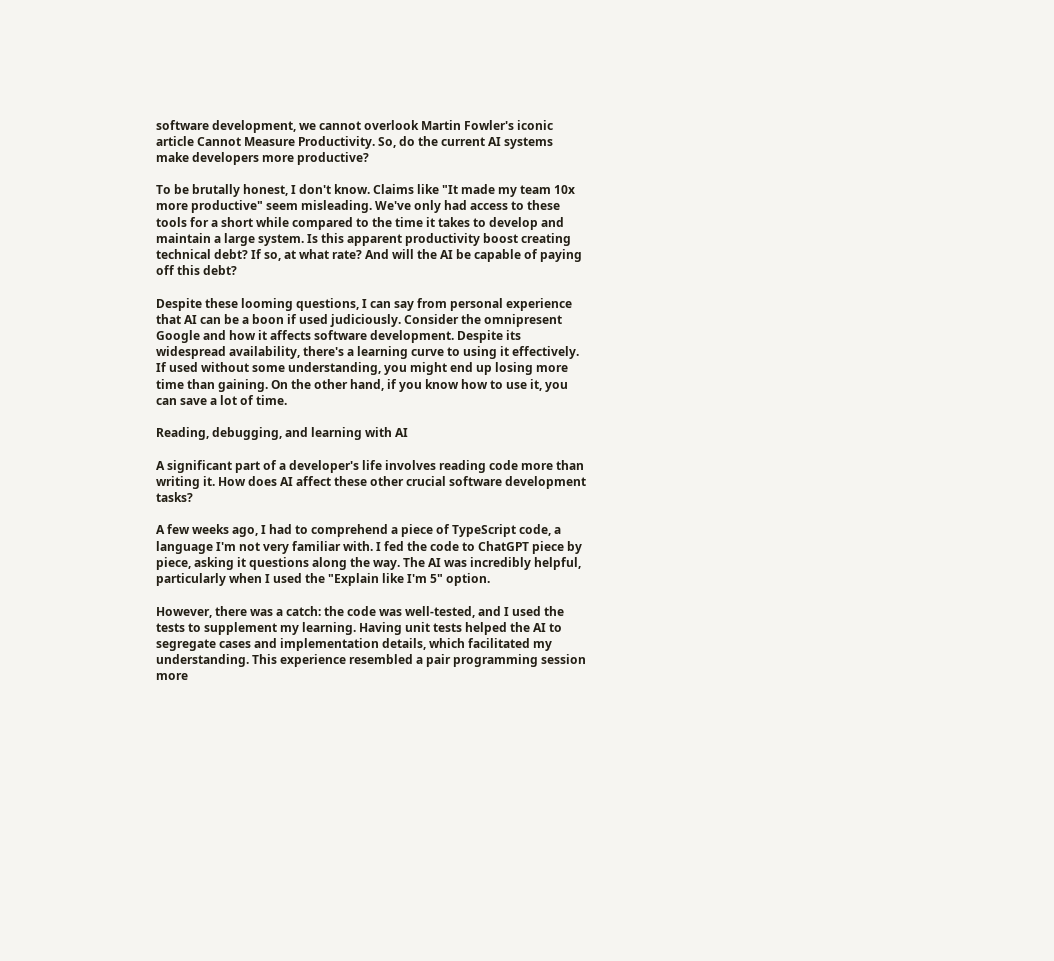software development, we cannot overlook Martin Fowler's iconic article Cannot Measure Productivity. So, do the current AI systems make developers more productive?

To be brutally honest, I don't know. Claims like "It made my team 10x more productive" seem misleading. We've only had access to these tools for a short while compared to the time it takes to develop and maintain a large system. Is this apparent productivity boost creating technical debt? If so, at what rate? And will the AI be capable of paying off this debt?

Despite these looming questions, I can say from personal experience that AI can be a boon if used judiciously. Consider the omnipresent Google and how it affects software development. Despite its widespread availability, there's a learning curve to using it effectively. If used without some understanding, you might end up losing more time than gaining. On the other hand, if you know how to use it, you can save a lot of time.

Reading, debugging, and learning with AI

A significant part of a developer's life involves reading code more than writing it. How does AI affect these other crucial software development tasks?

A few weeks ago, I had to comprehend a piece of TypeScript code, a language I'm not very familiar with. I fed the code to ChatGPT piece by piece, asking it questions along the way. The AI was incredibly helpful, particularly when I used the "Explain like I'm 5" option.

However, there was a catch: the code was well-tested, and I used the tests to supplement my learning. Having unit tests helped the AI to segregate cases and implementation details, which facilitated my understanding. This experience resembled a pair programming session more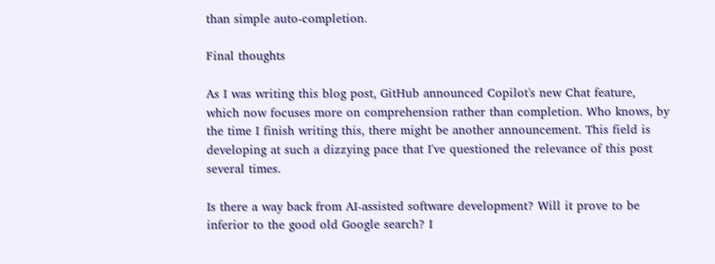than simple auto-completion.

Final thoughts

As I was writing this blog post, GitHub announced Copilot's new Chat feature, which now focuses more on comprehension rather than completion. Who knows, by the time I finish writing this, there might be another announcement. This field is developing at such a dizzying pace that I've questioned the relevance of this post several times.

Is there a way back from AI-assisted software development? Will it prove to be inferior to the good old Google search? I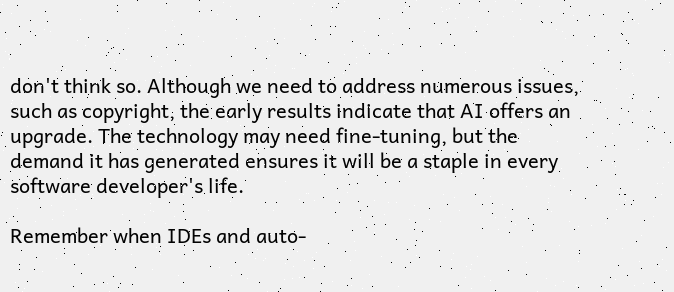don't think so. Although we need to address numerous issues, such as copyright, the early results indicate that AI offers an upgrade. The technology may need fine-tuning, but the demand it has generated ensures it will be a staple in every software developer's life.

Remember when IDEs and auto-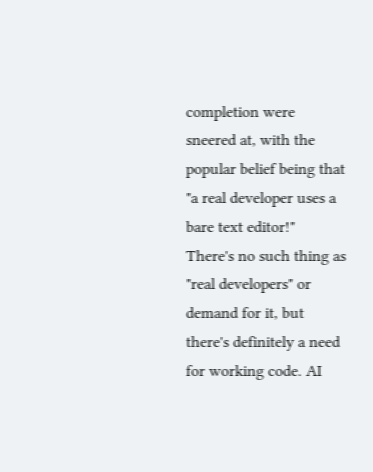completion were sneered at, with the popular belief being that "a real developer uses a bare text editor!" There's no such thing as "real developers" or demand for it, but there's definitely a need for working code. AI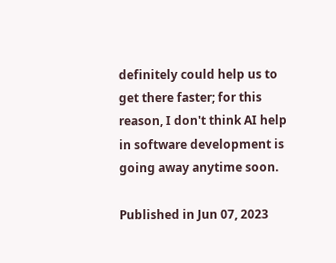definitely could help us to get there faster; for this reason, I don't think AI help in software development is going away anytime soon.

Published in Jun 07, 2023